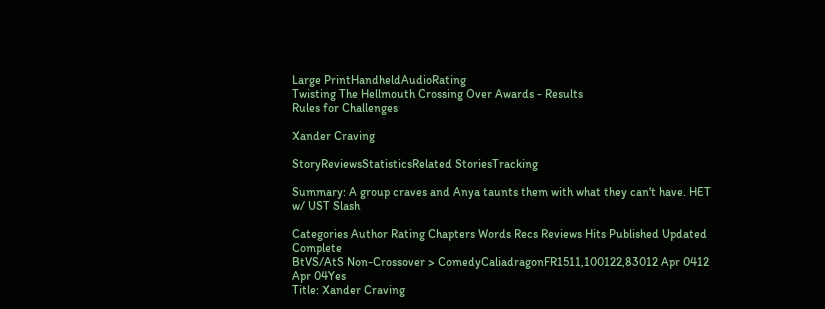Large PrintHandheldAudioRating
Twisting The Hellmouth Crossing Over Awards - Results
Rules for Challenges

Xander Craving

StoryReviewsStatisticsRelated StoriesTracking

Summary: A group craves and Anya taunts them with what they can't have. HET w/ UST Slash

Categories Author Rating Chapters Words Recs Reviews Hits Published Updated Complete
BtVS/AtS Non-Crossover > ComedyCaliadragonFR1511,100122,83012 Apr 0412 Apr 04Yes
Title: Xander Craving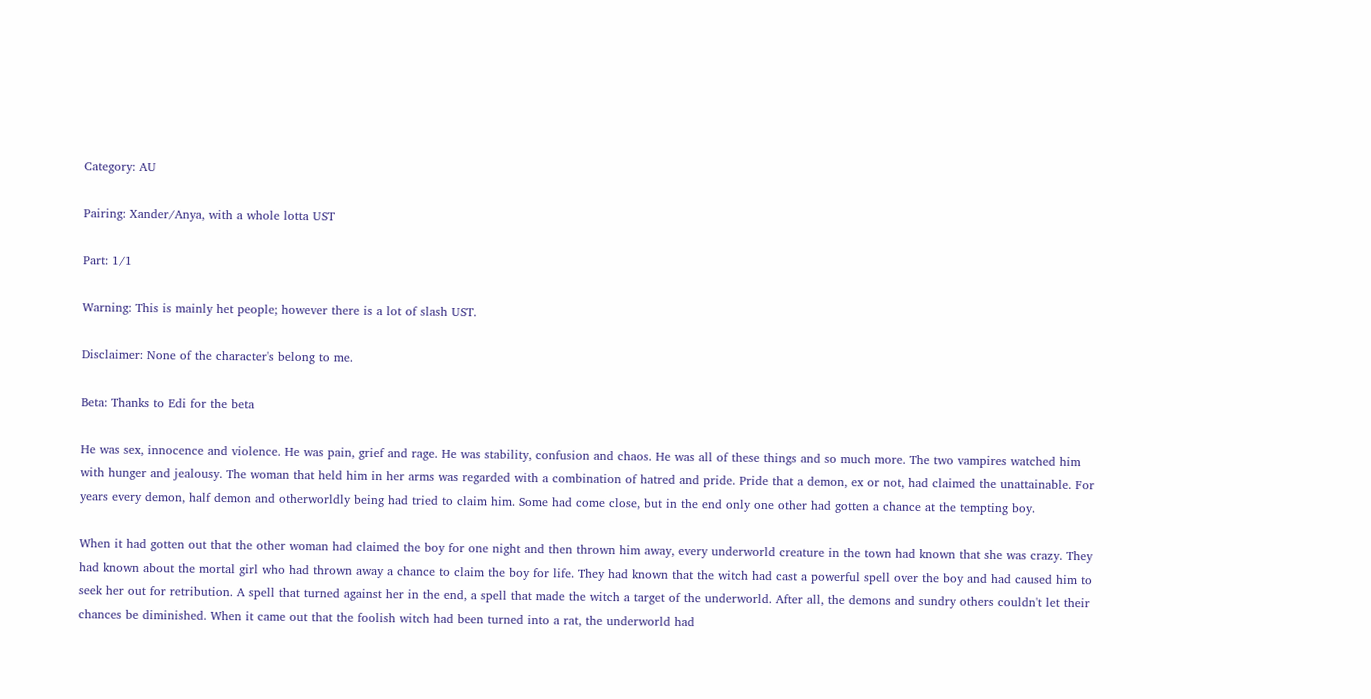Category: AU

Pairing: Xander/Anya, with a whole lotta UST

Part: 1/1

Warning: This is mainly het people; however there is a lot of slash UST.

Disclaimer: None of the character's belong to me.

Beta: Thanks to Edi for the beta

He was sex, innocence and violence. He was pain, grief and rage. He was stability, confusion and chaos. He was all of these things and so much more. The two vampires watched him with hunger and jealousy. The woman that held him in her arms was regarded with a combination of hatred and pride. Pride that a demon, ex or not, had claimed the unattainable. For years every demon, half demon and otherworldly being had tried to claim him. Some had come close, but in the end only one other had gotten a chance at the tempting boy.

When it had gotten out that the other woman had claimed the boy for one night and then thrown him away, every underworld creature in the town had known that she was crazy. They had known about the mortal girl who had thrown away a chance to claim the boy for life. They had known that the witch had cast a powerful spell over the boy and had caused him to seek her out for retribution. A spell that turned against her in the end, a spell that made the witch a target of the underworld. After all, the demons and sundry others couldn't let their chances be diminished. When it came out that the foolish witch had been turned into a rat, the underworld had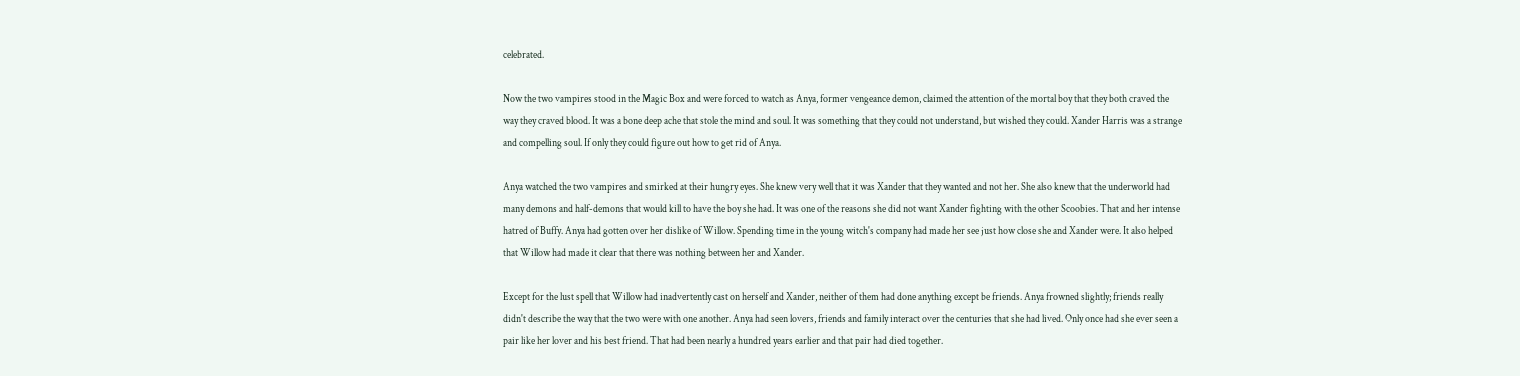celebrated.

Now the two vampires stood in the Magic Box and were forced to watch as Anya, former vengeance demon, claimed the attention of the mortal boy that they both craved the way they craved blood. It was a bone deep ache that stole the mind and soul. It was something that they could not understand, but wished they could. Xander Harris was a strange and compelling soul. If only they could figure out how to get rid of Anya.

Anya watched the two vampires and smirked at their hungry eyes. She knew very well that it was Xander that they wanted and not her. She also knew that the underworld had many demons and half-demons that would kill to have the boy she had. It was one of the reasons she did not want Xander fighting with the other Scoobies. That and her intense hatred of Buffy. Anya had gotten over her dislike of Willow. Spending time in the young witch's company had made her see just how close she and Xander were. It also helped that Willow had made it clear that there was nothing between her and Xander.

Except for the lust spell that Willow had inadvertently cast on herself and Xander, neither of them had done anything except be friends. Anya frowned slightly; friends really didn't describe the way that the two were with one another. Anya had seen lovers, friends and family interact over the centuries that she had lived. Only once had she ever seen a pair like her lover and his best friend. That had been nearly a hundred years earlier and that pair had died together.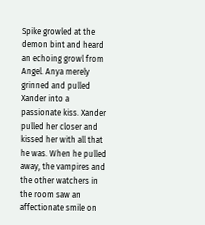Spike growled at the demon bint and heard an echoing growl from Angel. Anya merely grinned and pulled Xander into a passionate kiss. Xander pulled her closer and kissed her with all that he was. When he pulled away, the vampires and the other watchers in the room saw an affectionate smile on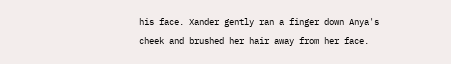his face. Xander gently ran a finger down Anya's cheek and brushed her hair away from her face.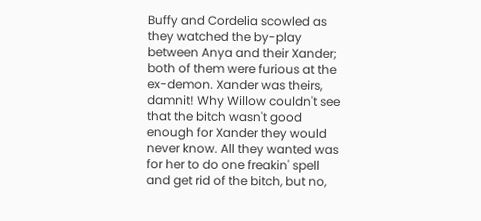Buffy and Cordelia scowled as they watched the by-play between Anya and their Xander; both of them were furious at the ex-demon. Xander was theirs, damnit! Why Willow couldn't see that the bitch wasn't good enough for Xander they would never know. All they wanted was for her to do one freakin' spell and get rid of the bitch, but no,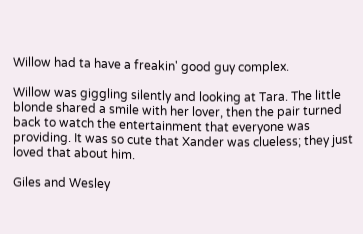Willow had ta have a freakin' good guy complex.

Willow was giggling silently and looking at Tara. The little blonde shared a smile with her lover, then the pair turned back to watch the entertainment that everyone was providing. It was so cute that Xander was clueless; they just loved that about him.

Giles and Wesley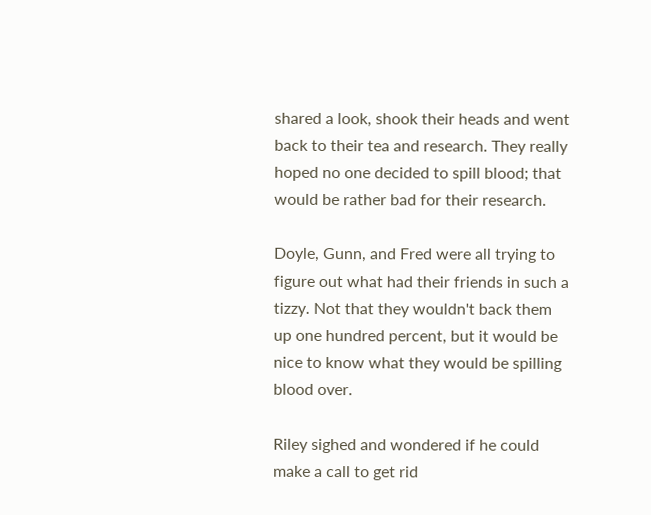shared a look, shook their heads and went back to their tea and research. They really hoped no one decided to spill blood; that would be rather bad for their research.

Doyle, Gunn, and Fred were all trying to figure out what had their friends in such a tizzy. Not that they wouldn't back them up one hundred percent, but it would be nice to know what they would be spilling blood over.

Riley sighed and wondered if he could make a call to get rid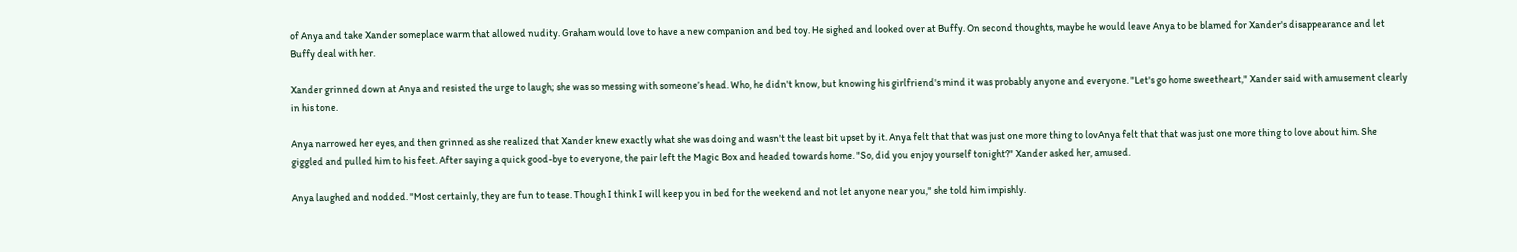of Anya and take Xander someplace warm that allowed nudity. Graham would love to have a new companion and bed toy. He sighed and looked over at Buffy. On second thoughts, maybe he would leave Anya to be blamed for Xander's disappearance and let Buffy deal with her.

Xander grinned down at Anya and resisted the urge to laugh; she was so messing with someone’s head. Who, he didn't know, but knowing his girlfriend's mind it was probably anyone and everyone. "Let's go home sweetheart," Xander said with amusement clearly in his tone.

Anya narrowed her eyes, and then grinned as she realized that Xander knew exactly what she was doing and wasn't the least bit upset by it. Anya felt that that was just one more thing to lovAnya felt that that was just one more thing to love about him. She giggled and pulled him to his feet. After saying a quick good-bye to everyone, the pair left the Magic Box and headed towards home. "So, did you enjoy yourself tonight?" Xander asked her, amused.

Anya laughed and nodded. "Most certainly, they are fun to tease. Though I think I will keep you in bed for the weekend and not let anyone near you," she told him impishly.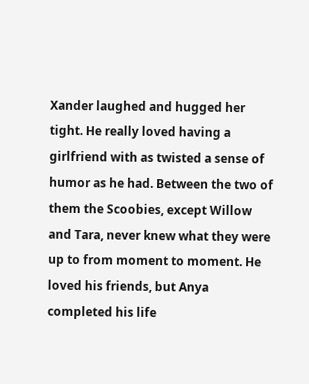Xander laughed and hugged her tight. He really loved having a girlfriend with as twisted a sense of humor as he had. Between the two of them the Scoobies, except Willow and Tara, never knew what they were up to from moment to moment. He loved his friends, but Anya completed his life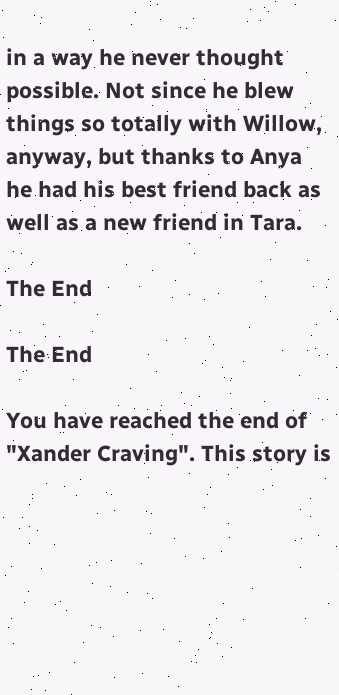in a way he never thought possible. Not since he blew things so totally with Willow, anyway, but thanks to Anya he had his best friend back as well as a new friend in Tara.

The End

The End

You have reached the end of "Xander Craving". This story is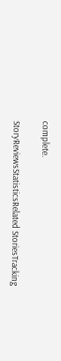complete.

StoryReviewsStatisticsRelated StoriesTracking